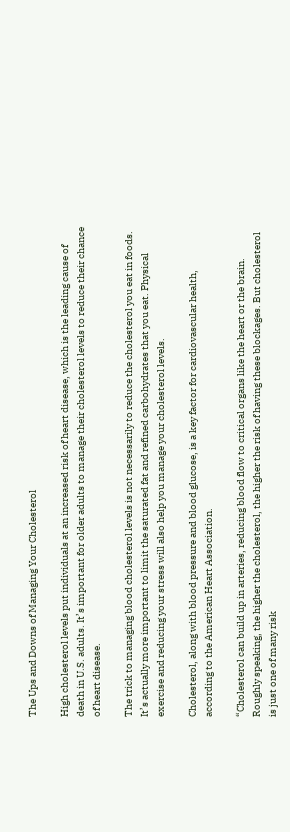The Ups and Downs of Managing Your Cholesterol

High cholesterol levels put individuals at an increased risk of heart disease, which is the leading cause of death in U.S. adults. It’s important for older adults to manage their cholesterol levels to reduce their chance of heart disease.

The trick to managing blood cholesterol levels is not necessarily to reduce the cholesterol you eat in foods. It’s actually more important to limit the saturated fat and refined carbohydrates that you eat. Physical exercise and reducing your stress will also help you manage your cholesterol levels.

Cholesterol, along with blood pressure and blood glucose, is a key factor for cardiovascular health, according to the American Heart Association.

“Cholesterol can build up in arteries, reducing blood flow to critical organs like the heart or the brain. Roughly speaking, the higher the cholesterol, the higher the risk of having these blockages. But cholesterol is just one of many risk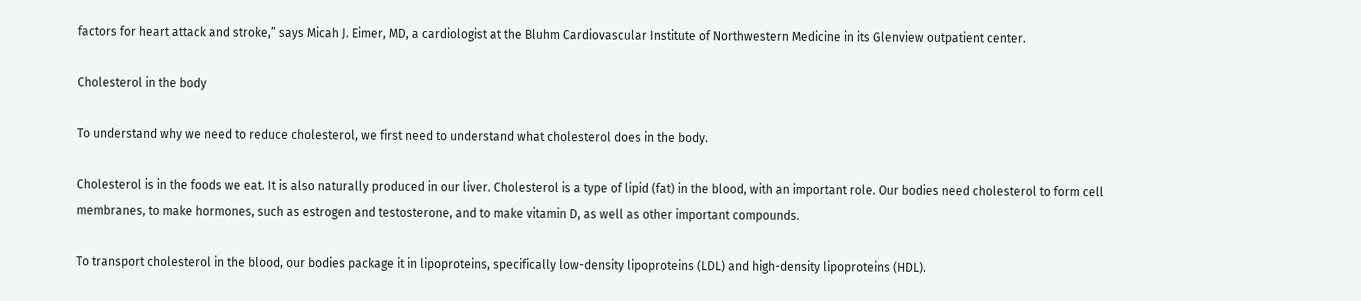factors for heart attack and stroke,” says Micah J. Eimer, MD, a cardiologist at the Bluhm Cardiovascular Institute of Northwestern Medicine in its Glenview outpatient center.

Cholesterol in the body

To understand why we need to reduce cholesterol, we first need to understand what cholesterol does in the body.

Cholesterol is in the foods we eat. It is also naturally produced in our liver. Cholesterol is a type of lipid (fat) in the blood, with an important role. Our bodies need cholesterol to form cell membranes, to make hormones, such as estrogen and testosterone, and to make vitamin D, as well as other important compounds.

To transport cholesterol in the blood, our bodies package it in lipoproteins, specifically low-density lipoproteins (LDL) and high-density lipoproteins (HDL).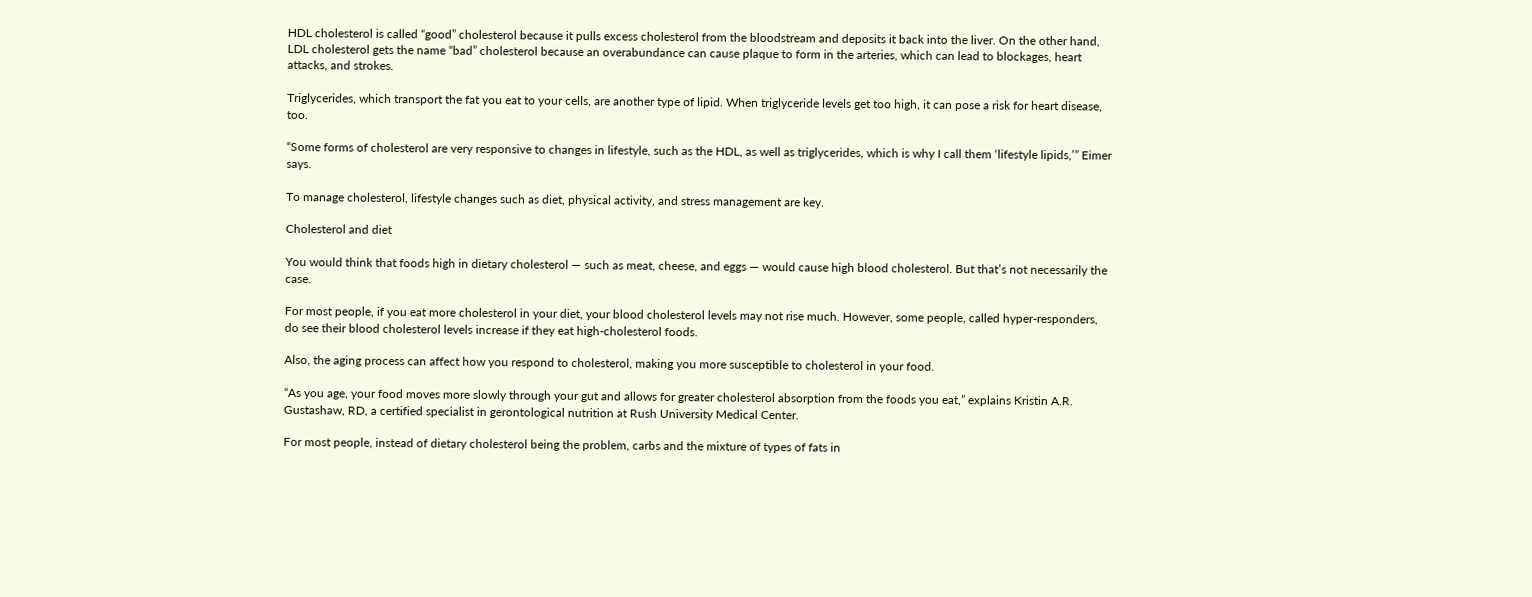HDL cholesterol is called “good” cholesterol because it pulls excess cholesterol from the bloodstream and deposits it back into the liver. On the other hand, LDL cholesterol gets the name “bad” cholesterol because an overabundance can cause plaque to form in the arteries, which can lead to blockages, heart attacks, and strokes.

Triglycerides, which transport the fat you eat to your cells, are another type of lipid. When triglyceride levels get too high, it can pose a risk for heart disease, too.

“Some forms of cholesterol are very responsive to changes in lifestyle, such as the HDL, as well as triglycerides, which is why I call them ‘lifestyle lipids,’” Eimer says.

To manage cholesterol, lifestyle changes such as diet, physical activity, and stress management are key.

Cholesterol and diet

You would think that foods high in dietary cholesterol — such as meat, cheese, and eggs — would cause high blood cholesterol. But that’s not necessarily the case.

For most people, if you eat more cholesterol in your diet, your blood cholesterol levels may not rise much. However, some people, called hyper-responders, do see their blood cholesterol levels increase if they eat high-cholesterol foods.

Also, the aging process can affect how you respond to cholesterol, making you more susceptible to cholesterol in your food.

“As you age, your food moves more slowly through your gut and allows for greater cholesterol absorption from the foods you eat,” explains Kristin A.R. Gustashaw, RD, a certified specialist in gerontological nutrition at Rush University Medical Center.

For most people, instead of dietary cholesterol being the problem, carbs and the mixture of types of fats in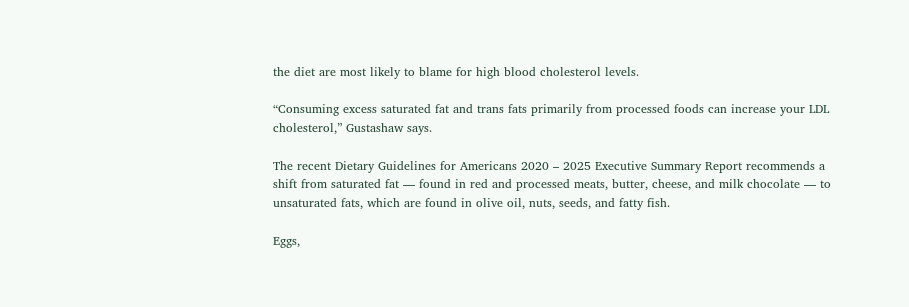the diet are most likely to blame for high blood cholesterol levels.

“Consuming excess saturated fat and trans fats primarily from processed foods can increase your LDL cholesterol,” Gustashaw says.

The recent Dietary Guidelines for Americans 2020 – 2025 Executive Summary Report recommends a shift from saturated fat — found in red and processed meats, butter, cheese, and milk chocolate — to unsaturated fats, which are found in olive oil, nuts, seeds, and fatty fish.

Eggs,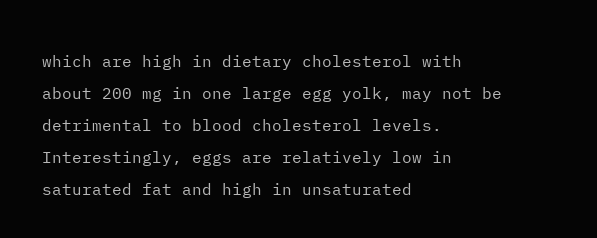which are high in dietary cholesterol with about 200 mg in one large egg yolk, may not be detrimental to blood cholesterol levels. Interestingly, eggs are relatively low in saturated fat and high in unsaturated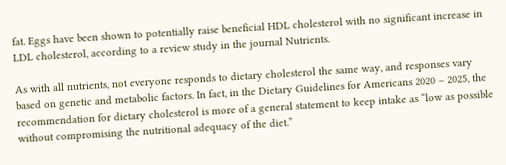fat. Eggs have been shown to potentially raise beneficial HDL cholesterol with no significant increase in LDL cholesterol, according to a review study in the journal Nutrients.

As with all nutrients, not everyone responds to dietary cholesterol the same way, and responses vary based on genetic and metabolic factors. In fact, in the Dietary Guidelines for Americans 2020 – 2025, the recommendation for dietary cholesterol is more of a general statement to keep intake as “low as possible without compromising the nutritional adequacy of the diet.”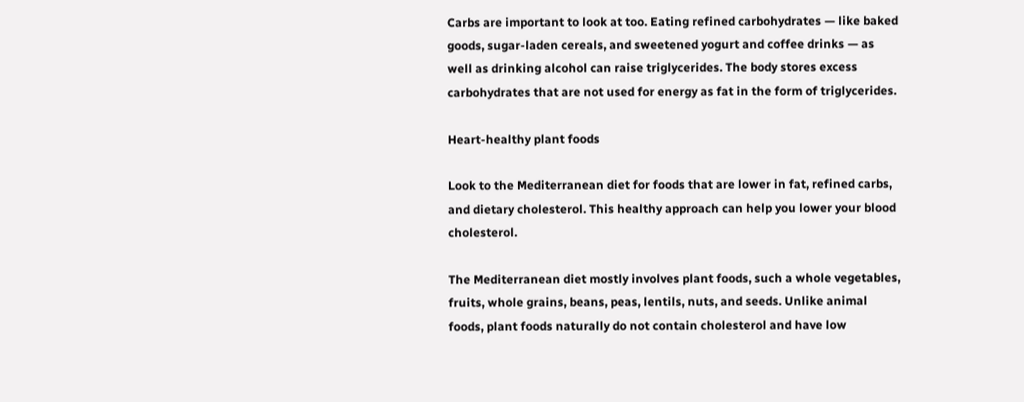Carbs are important to look at too. Eating refined carbohydrates — like baked goods, sugar-laden cereals, and sweetened yogurt and coffee drinks — as well as drinking alcohol can raise triglycerides. The body stores excess carbohydrates that are not used for energy as fat in the form of triglycerides.

Heart-healthy plant foods

Look to the Mediterranean diet for foods that are lower in fat, refined carbs, and dietary cholesterol. This healthy approach can help you lower your blood cholesterol.

The Mediterranean diet mostly involves plant foods, such a whole vegetables, fruits, whole grains, beans, peas, lentils, nuts, and seeds. Unlike animal foods, plant foods naturally do not contain cholesterol and have low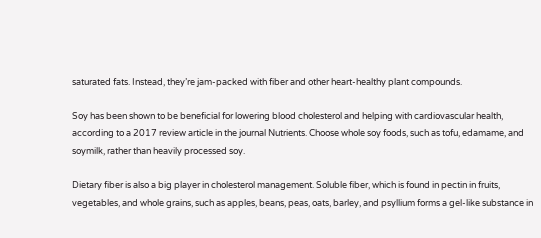saturated fats. Instead, they’re jam-packed with fiber and other heart-healthy plant compounds.

Soy has been shown to be beneficial for lowering blood cholesterol and helping with cardiovascular health, according to a 2017 review article in the journal Nutrients. Choose whole soy foods, such as tofu, edamame, and soymilk, rather than heavily processed soy.

Dietary fiber is also a big player in cholesterol management. Soluble fiber, which is found in pectin in fruits, vegetables, and whole grains, such as apples, beans, peas, oats, barley, and psyllium forms a gel-like substance in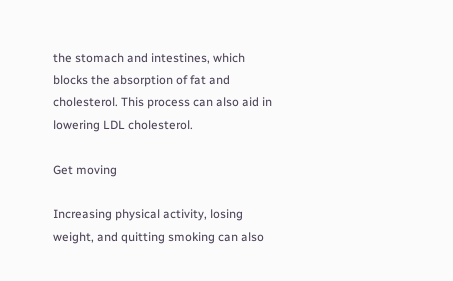the stomach and intestines, which blocks the absorption of fat and cholesterol. This process can also aid in lowering LDL cholesterol.

Get moving

Increasing physical activity, losing weight, and quitting smoking can also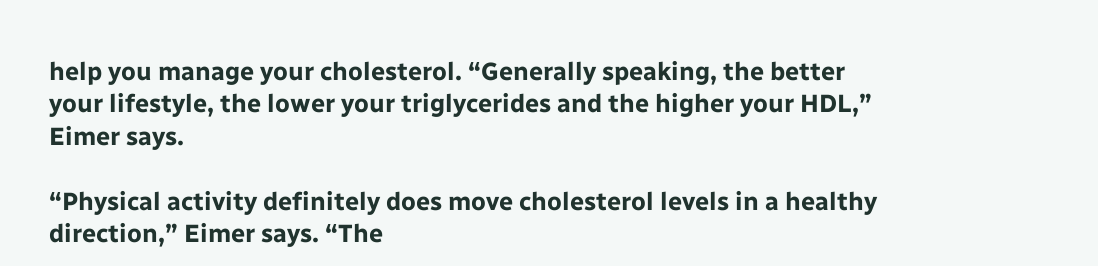help you manage your cholesterol. “Generally speaking, the better your lifestyle, the lower your triglycerides and the higher your HDL,” Eimer says.

“Physical activity definitely does move cholesterol levels in a healthy direction,” Eimer says. “The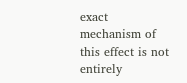exact mechanism of this effect is not entirely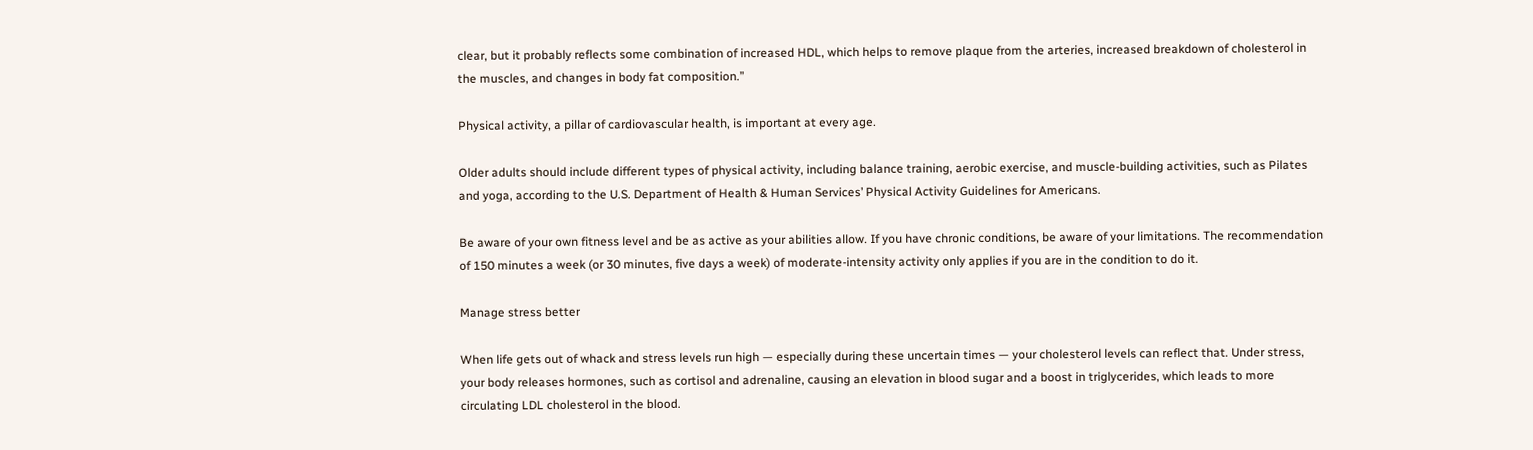clear, but it probably reflects some combination of increased HDL, which helps to remove plaque from the arteries, increased breakdown of cholesterol in the muscles, and changes in body fat composition.”

Physical activity, a pillar of cardiovascular health, is important at every age.

Older adults should include different types of physical activity, including balance training, aerobic exercise, and muscle-building activities, such as Pilates and yoga, according to the U.S. Department of Health & Human Services’ Physical Activity Guidelines for Americans.

Be aware of your own fitness level and be as active as your abilities allow. If you have chronic conditions, be aware of your limitations. The recommendation of 150 minutes a week (or 30 minutes, five days a week) of moderate-intensity activity only applies if you are in the condition to do it.

Manage stress better

When life gets out of whack and stress levels run high — especially during these uncertain times — your cholesterol levels can reflect that. Under stress, your body releases hormones, such as cortisol and adrenaline, causing an elevation in blood sugar and a boost in triglycerides, which leads to more circulating LDL cholesterol in the blood.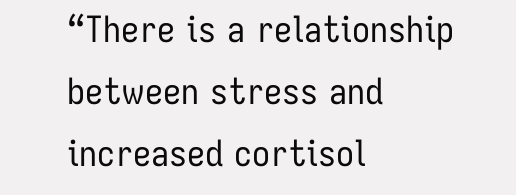“There is a relationship between stress and increased cortisol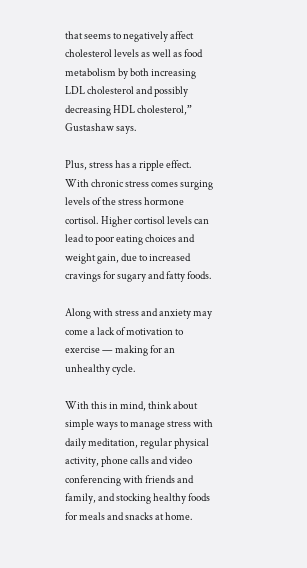that seems to negatively affect cholesterol levels as well as food metabolism by both increasing LDL cholesterol and possibly decreasing HDL cholesterol,” Gustashaw says.

Plus, stress has a ripple effect. With chronic stress comes surging levels of the stress hormone cortisol. Higher cortisol levels can lead to poor eating choices and weight gain, due to increased cravings for sugary and fatty foods.

Along with stress and anxiety may come a lack of motivation to exercise — making for an unhealthy cycle.

With this in mind, think about simple ways to manage stress with daily meditation, regular physical activity, phone calls and video conferencing with friends and family, and stocking healthy foods for meals and snacks at home.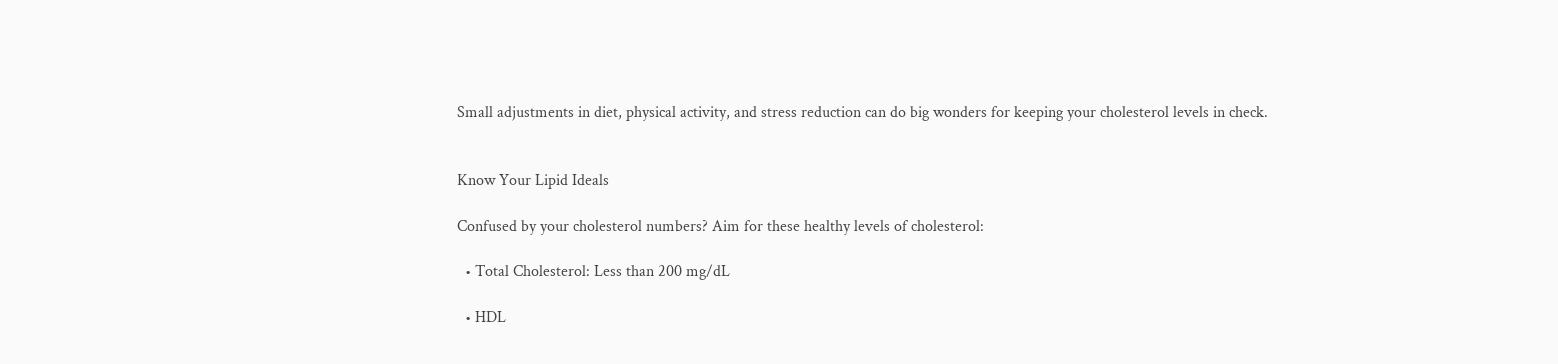Small adjustments in diet, physical activity, and stress reduction can do big wonders for keeping your cholesterol levels in check.


Know Your Lipid Ideals

Confused by your cholesterol numbers? Aim for these healthy levels of cholesterol:

  • Total Cholesterol: Less than 200 mg/dL

  • HDL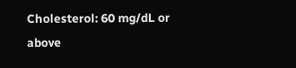Cholesterol: 60 mg/dL or above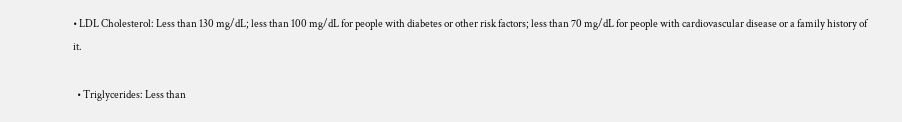• LDL Cholesterol: Less than 130 mg/dL; less than 100 mg/dL for people with diabetes or other risk factors; less than 70 mg/dL for people with cardiovascular disease or a family history of it.

  • Triglycerides: Less than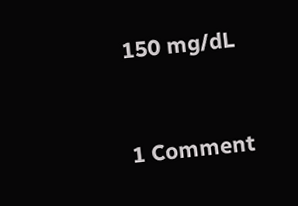150 mg/dL


1 Comment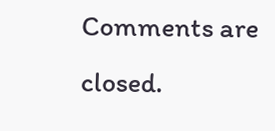Comments are closed.